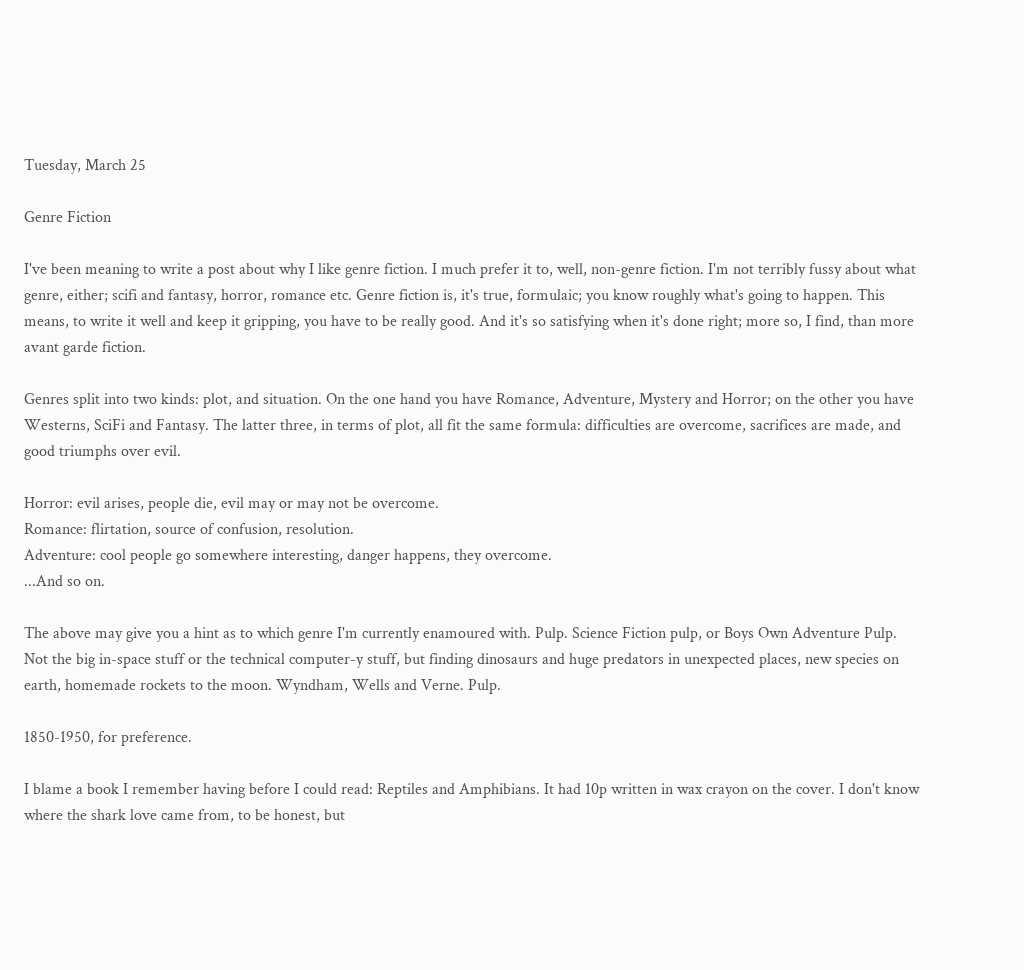Tuesday, March 25

Genre Fiction

I've been meaning to write a post about why I like genre fiction. I much prefer it to, well, non-genre fiction. I'm not terribly fussy about what genre, either; scifi and fantasy, horror, romance etc. Genre fiction is, it's true, formulaic; you know roughly what's going to happen. This means, to write it well and keep it gripping, you have to be really good. And it's so satisfying when it's done right; more so, I find, than more avant garde fiction.

Genres split into two kinds: plot, and situation. On the one hand you have Romance, Adventure, Mystery and Horror; on the other you have Westerns, SciFi and Fantasy. The latter three, in terms of plot, all fit the same formula: difficulties are overcome, sacrifices are made, and good triumphs over evil.

Horror: evil arises, people die, evil may or may not be overcome.
Romance: flirtation, source of confusion, resolution.
Adventure: cool people go somewhere interesting, danger happens, they overcome.
...And so on.

The above may give you a hint as to which genre I'm currently enamoured with. Pulp. Science Fiction pulp, or Boys Own Adventure Pulp. Not the big in-space stuff or the technical computer-y stuff, but finding dinosaurs and huge predators in unexpected places, new species on earth, homemade rockets to the moon. Wyndham, Wells and Verne. Pulp.

1850-1950, for preference.

I blame a book I remember having before I could read: Reptiles and Amphibians. It had 10p written in wax crayon on the cover. I don't know where the shark love came from, to be honest, but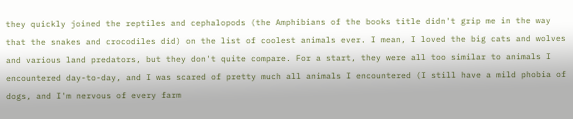they quickly joined the reptiles and cephalopods (the Amphibians of the books title didn't grip me in the way that the snakes and crocodiles did) on the list of coolest animals ever. I mean, I loved the big cats and wolves and various land predators, but they don't quite compare. For a start, they were all too similar to animals I encountered day-to-day, and I was scared of pretty much all animals I encountered (I still have a mild phobia of dogs, and I'm nervous of every farm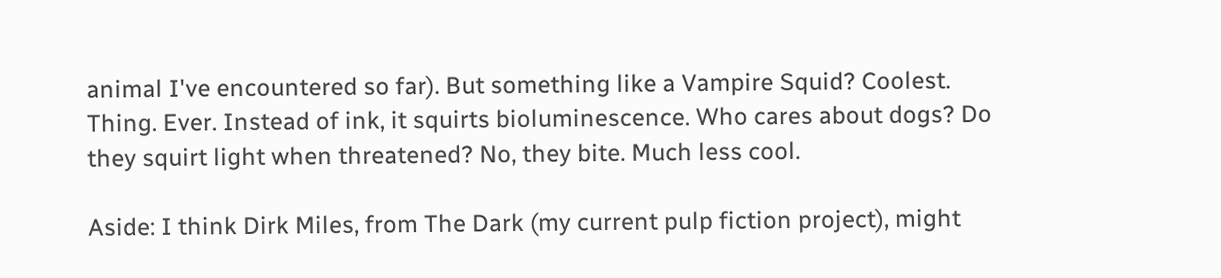animal I've encountered so far). But something like a Vampire Squid? Coolest. Thing. Ever. Instead of ink, it squirts bioluminescence. Who cares about dogs? Do they squirt light when threatened? No, they bite. Much less cool.

Aside: I think Dirk Miles, from The Dark (my current pulp fiction project), might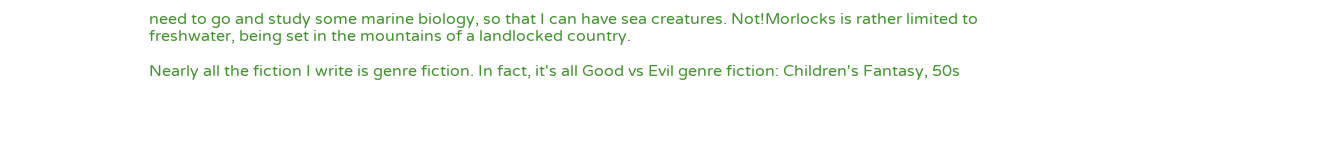need to go and study some marine biology, so that I can have sea creatures. Not!Morlocks is rather limited to freshwater, being set in the mountains of a landlocked country.

Nearly all the fiction I write is genre fiction. In fact, it's all Good vs Evil genre fiction: Children's Fantasy, 50s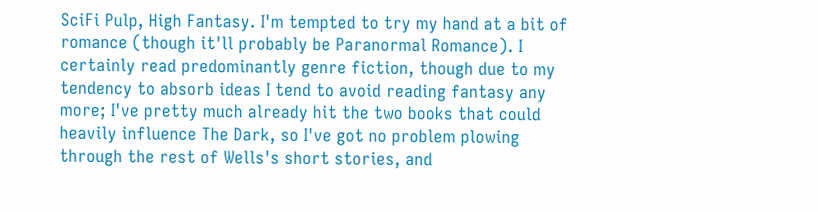SciFi Pulp, High Fantasy. I'm tempted to try my hand at a bit of romance (though it'll probably be Paranormal Romance). I certainly read predominantly genre fiction, though due to my tendency to absorb ideas I tend to avoid reading fantasy any more; I've pretty much already hit the two books that could heavily influence The Dark, so I've got no problem plowing through the rest of Wells's short stories, and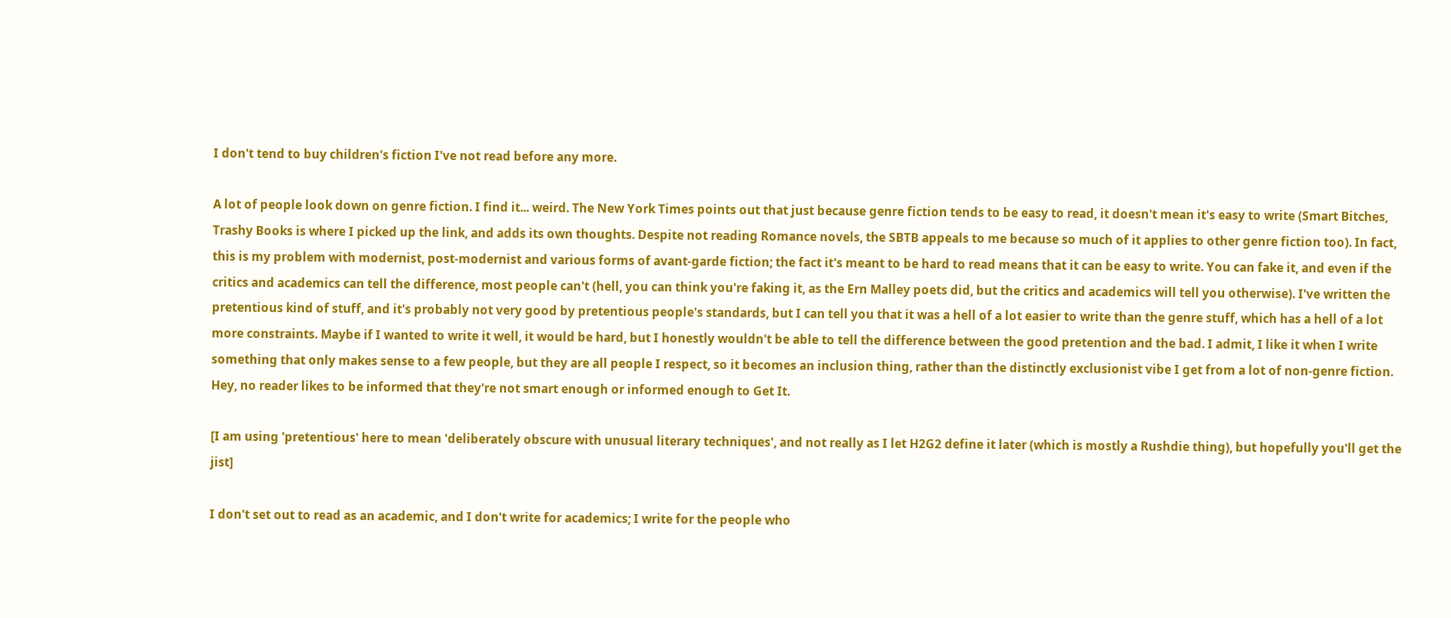I don't tend to buy children's fiction I've not read before any more.

A lot of people look down on genre fiction. I find it... weird. The New York Times points out that just because genre fiction tends to be easy to read, it doesn't mean it's easy to write (Smart Bitches, Trashy Books is where I picked up the link, and adds its own thoughts. Despite not reading Romance novels, the SBTB appeals to me because so much of it applies to other genre fiction too). In fact, this is my problem with modernist, post-modernist and various forms of avant-garde fiction; the fact it's meant to be hard to read means that it can be easy to write. You can fake it, and even if the critics and academics can tell the difference, most people can't (hell, you can think you're faking it, as the Ern Malley poets did, but the critics and academics will tell you otherwise). I've written the pretentious kind of stuff, and it's probably not very good by pretentious people's standards, but I can tell you that it was a hell of a lot easier to write than the genre stuff, which has a hell of a lot more constraints. Maybe if I wanted to write it well, it would be hard, but I honestly wouldn't be able to tell the difference between the good pretention and the bad. I admit, I like it when I write something that only makes sense to a few people, but they are all people I respect, so it becomes an inclusion thing, rather than the distinctly exclusionist vibe I get from a lot of non-genre fiction. Hey, no reader likes to be informed that they're not smart enough or informed enough to Get It.

[I am using 'pretentious' here to mean 'deliberately obscure with unusual literary techniques', and not really as I let H2G2 define it later (which is mostly a Rushdie thing), but hopefully you'll get the jist]

I don't set out to read as an academic, and I don't write for academics; I write for the people who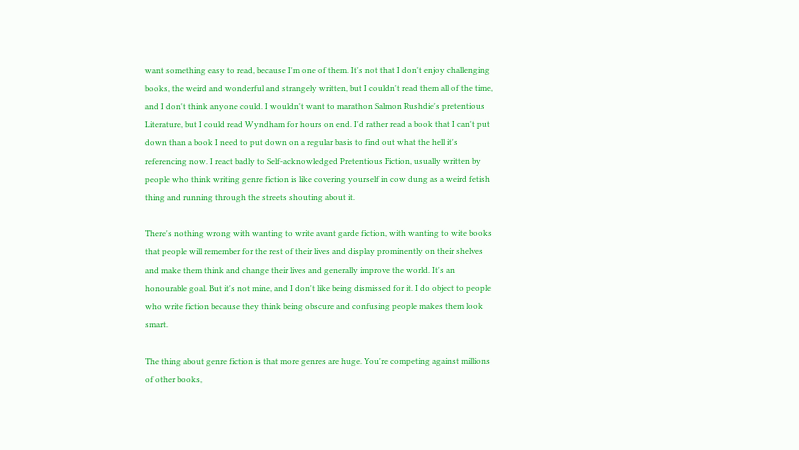want something easy to read, because I'm one of them. It's not that I don't enjoy challenging books, the weird and wonderful and strangely written, but I couldn't read them all of the time, and I don't think anyone could. I wouldn't want to marathon Salmon Rushdie's pretentious Literature, but I could read Wyndham for hours on end. I'd rather read a book that I can't put down than a book I need to put down on a regular basis to find out what the hell it's referencing now. I react badly to Self-acknowledged Pretentious Fiction, usually written by people who think writing genre fiction is like covering yourself in cow dung as a weird fetish thing and running through the streets shouting about it.

There's nothing wrong with wanting to write avant garde fiction, with wanting to wite books that people will remember for the rest of their lives and display prominently on their shelves and make them think and change their lives and generally improve the world. It's an honourable goal. But it's not mine, and I don't like being dismissed for it. I do object to people who write fiction because they think being obscure and confusing people makes them look smart.

The thing about genre fiction is that more genres are huge. You're competing against millions of other books,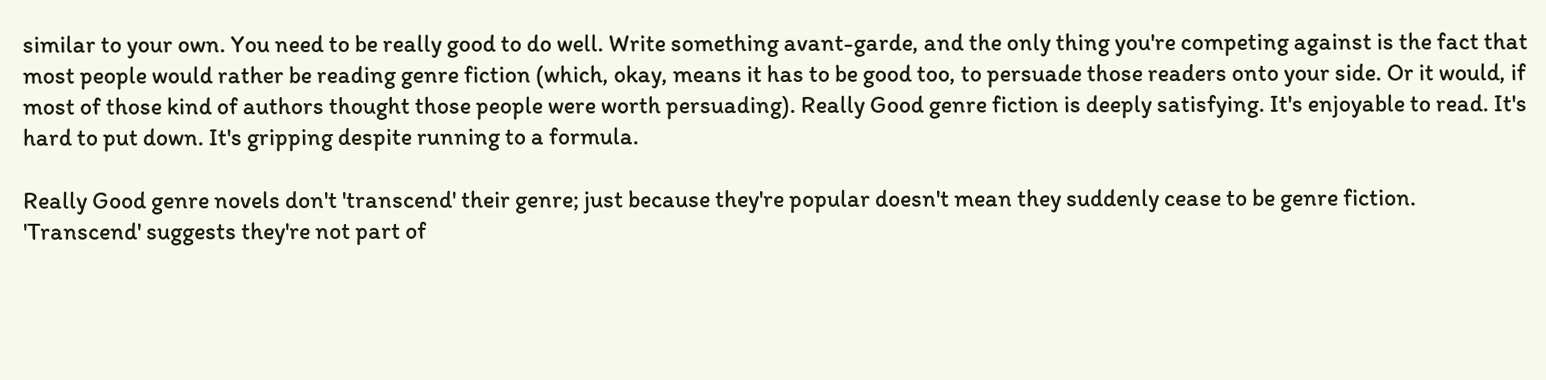similar to your own. You need to be really good to do well. Write something avant-garde, and the only thing you're competing against is the fact that most people would rather be reading genre fiction (which, okay, means it has to be good too, to persuade those readers onto your side. Or it would, if most of those kind of authors thought those people were worth persuading). Really Good genre fiction is deeply satisfying. It's enjoyable to read. It's hard to put down. It's gripping despite running to a formula.

Really Good genre novels don't 'transcend' their genre; just because they're popular doesn't mean they suddenly cease to be genre fiction. 'Transcend' suggests they're not part of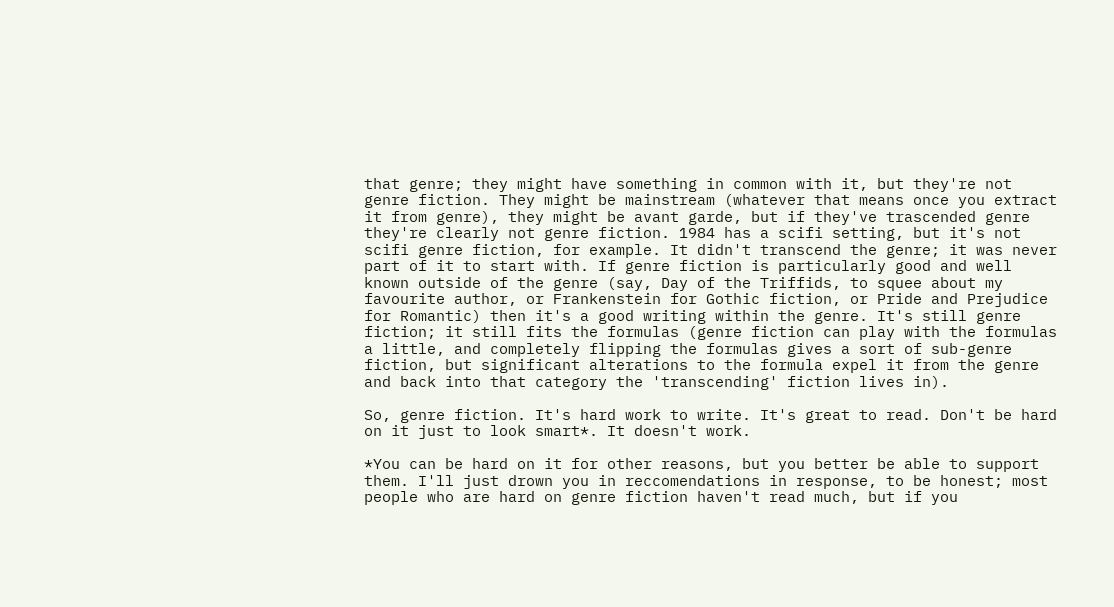that genre; they might have something in common with it, but they're not genre fiction. They might be mainstream (whatever that means once you extract it from genre), they might be avant garde, but if they've trascended genre they're clearly not genre fiction. 1984 has a scifi setting, but it's not scifi genre fiction, for example. It didn't transcend the genre; it was never part of it to start with. If genre fiction is particularly good and well known outside of the genre (say, Day of the Triffids, to squee about my favourite author, or Frankenstein for Gothic fiction, or Pride and Prejudice for Romantic) then it's a good writing within the genre. It's still genre fiction; it still fits the formulas (genre fiction can play with the formulas a little, and completely flipping the formulas gives a sort of sub-genre fiction, but significant alterations to the formula expel it from the genre and back into that category the 'transcending' fiction lives in).

So, genre fiction. It's hard work to write. It's great to read. Don't be hard on it just to look smart*. It doesn't work.

*You can be hard on it for other reasons, but you better be able to support them. I'll just drown you in reccomendations in response, to be honest; most people who are hard on genre fiction haven't read much, but if you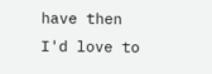have then I'd love to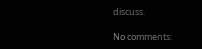discuss.

No comments: